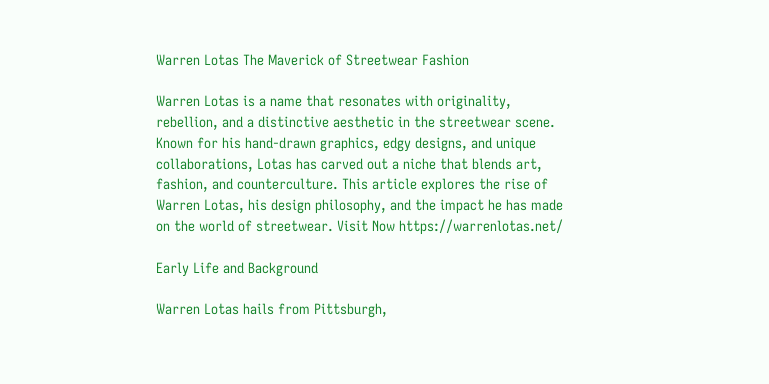Warren Lotas The Maverick of Streetwear Fashion

Warren Lotas is a name that resonates with originality, rebellion, and a distinctive aesthetic in the streetwear scene. Known for his hand-drawn graphics, edgy designs, and unique collaborations, Lotas has carved out a niche that blends art, fashion, and counterculture. This article explores the rise of Warren Lotas, his design philosophy, and the impact he has made on the world of streetwear. Visit Now https://warrenlotas.net/

Early Life and Background

Warren Lotas hails from Pittsburgh,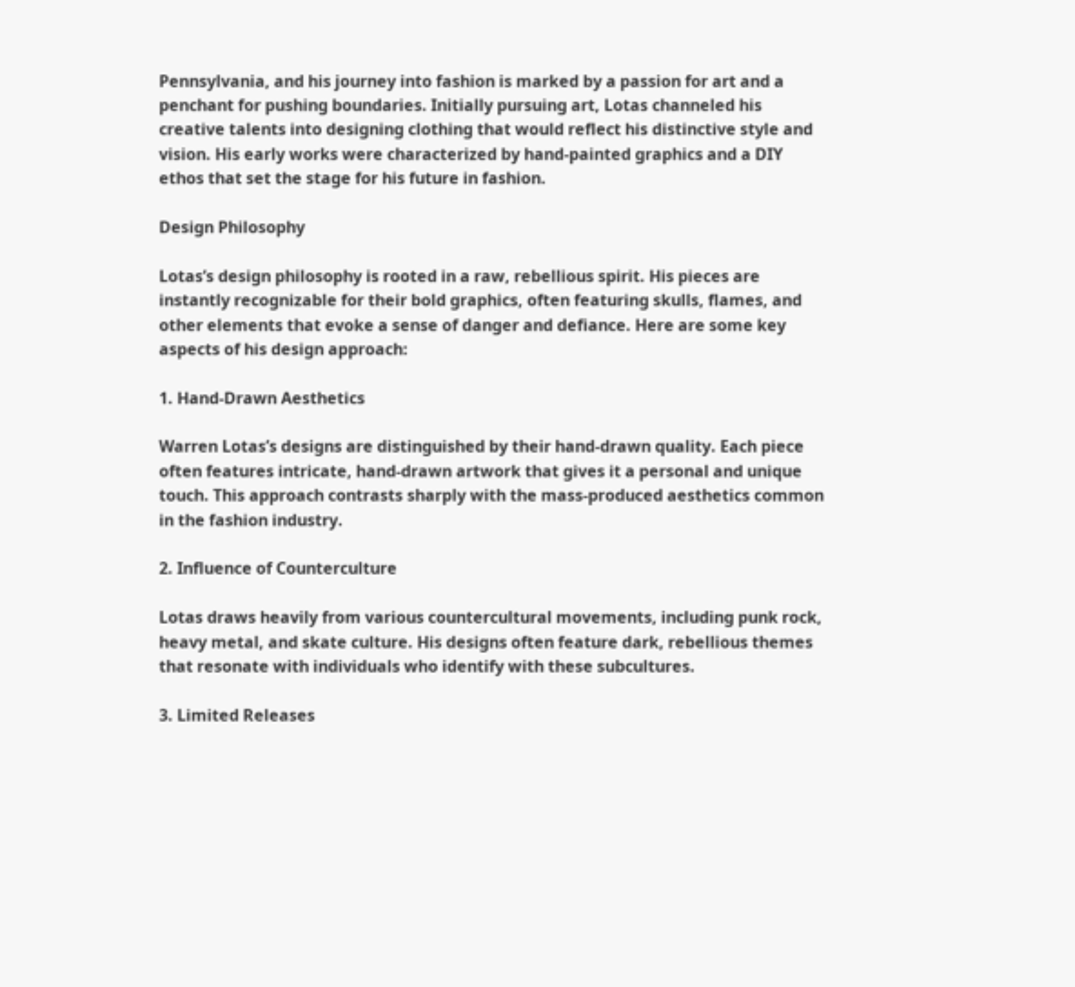Pennsylvania, and his journey into fashion is marked by a passion for art and a penchant for pushing boundaries. Initially pursuing art, Lotas channeled his creative talents into designing clothing that would reflect his distinctive style and vision. His early works were characterized by hand-painted graphics and a DIY ethos that set the stage for his future in fashion.

Design Philosophy

Lotas’s design philosophy is rooted in a raw, rebellious spirit. His pieces are instantly recognizable for their bold graphics, often featuring skulls, flames, and other elements that evoke a sense of danger and defiance. Here are some key aspects of his design approach:

1. Hand-Drawn Aesthetics

Warren Lotas’s designs are distinguished by their hand-drawn quality. Each piece often features intricate, hand-drawn artwork that gives it a personal and unique touch. This approach contrasts sharply with the mass-produced aesthetics common in the fashion industry.

2. Influence of Counterculture

Lotas draws heavily from various countercultural movements, including punk rock, heavy metal, and skate culture. His designs often feature dark, rebellious themes that resonate with individuals who identify with these subcultures.

3. Limited Releases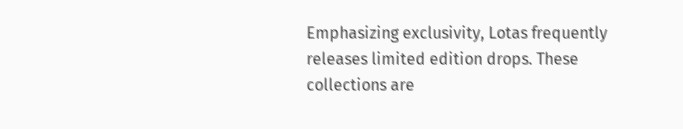Emphasizing exclusivity, Lotas frequently releases limited edition drops. These collections are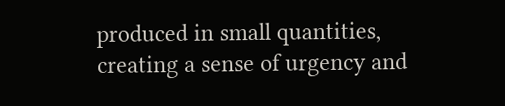produced in small quantities, creating a sense of urgency and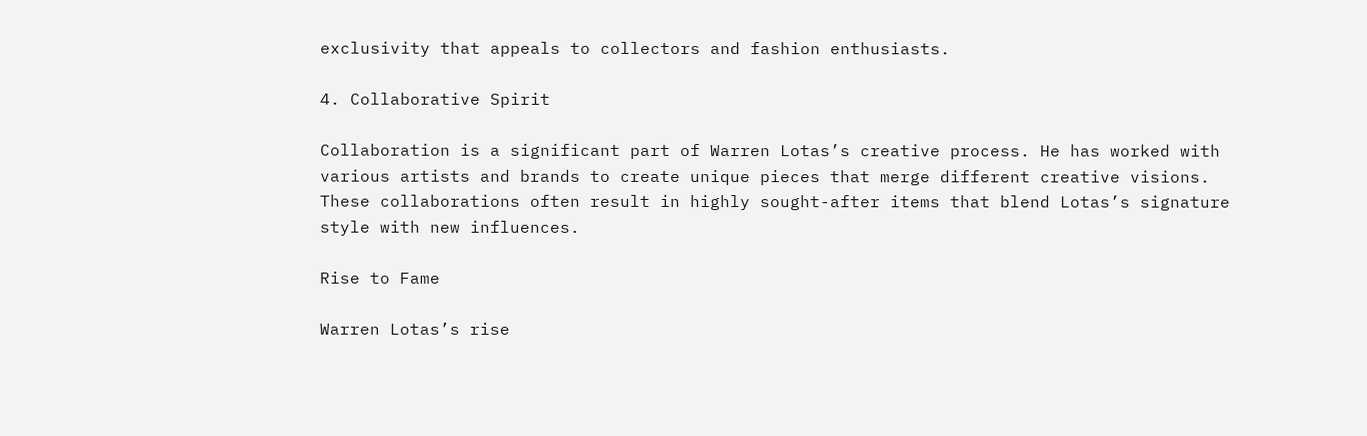exclusivity that appeals to collectors and fashion enthusiasts.

4. Collaborative Spirit

Collaboration is a significant part of Warren Lotas’s creative process. He has worked with various artists and brands to create unique pieces that merge different creative visions. These collaborations often result in highly sought-after items that blend Lotas’s signature style with new influences.

Rise to Fame

Warren Lotas’s rise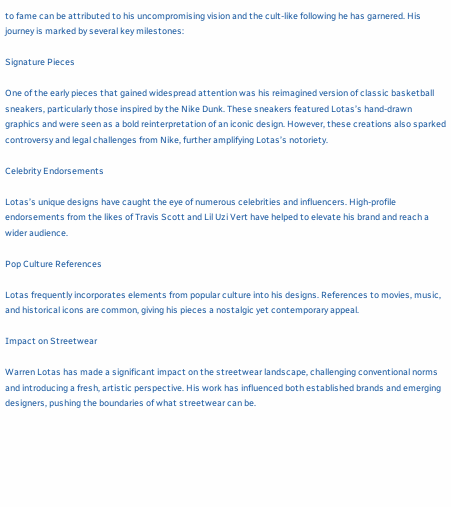to fame can be attributed to his uncompromising vision and the cult-like following he has garnered. His journey is marked by several key milestones:

Signature Pieces

One of the early pieces that gained widespread attention was his reimagined version of classic basketball sneakers, particularly those inspired by the Nike Dunk. These sneakers featured Lotas’s hand-drawn graphics and were seen as a bold reinterpretation of an iconic design. However, these creations also sparked controversy and legal challenges from Nike, further amplifying Lotas’s notoriety.

Celebrity Endorsements

Lotas’s unique designs have caught the eye of numerous celebrities and influencers. High-profile endorsements from the likes of Travis Scott and Lil Uzi Vert have helped to elevate his brand and reach a wider audience.

Pop Culture References

Lotas frequently incorporates elements from popular culture into his designs. References to movies, music, and historical icons are common, giving his pieces a nostalgic yet contemporary appeal.

Impact on Streetwear

Warren Lotas has made a significant impact on the streetwear landscape, challenging conventional norms and introducing a fresh, artistic perspective. His work has influenced both established brands and emerging designers, pushing the boundaries of what streetwear can be.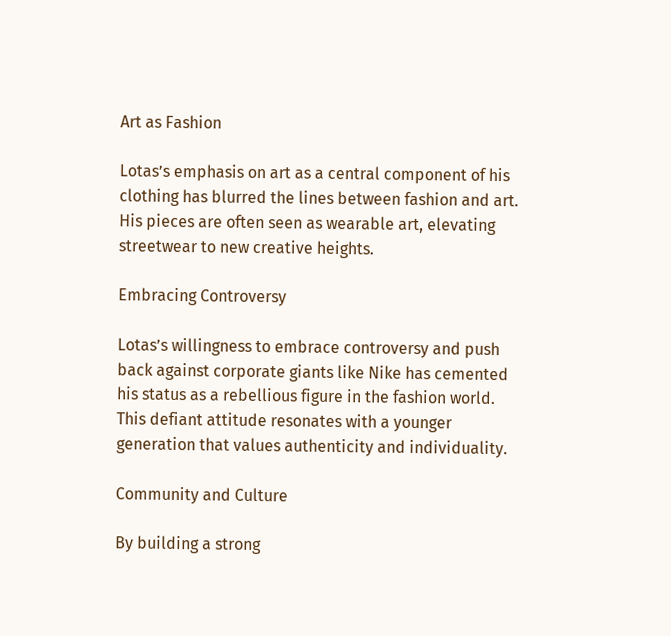Art as Fashion

Lotas’s emphasis on art as a central component of his clothing has blurred the lines between fashion and art. His pieces are often seen as wearable art, elevating streetwear to new creative heights.

Embracing Controversy

Lotas’s willingness to embrace controversy and push back against corporate giants like Nike has cemented his status as a rebellious figure in the fashion world. This defiant attitude resonates with a younger generation that values authenticity and individuality.

Community and Culture

By building a strong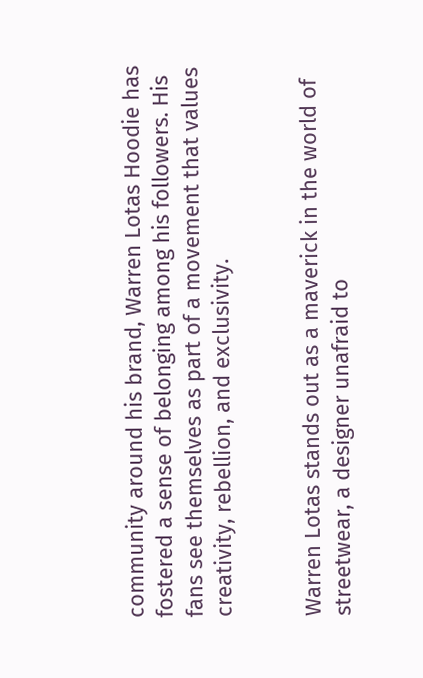community around his brand, Warren Lotas Hoodie has fostered a sense of belonging among his followers. His fans see themselves as part of a movement that values creativity, rebellion, and exclusivity.


Warren Lotas stands out as a maverick in the world of streetwear, a designer unafraid to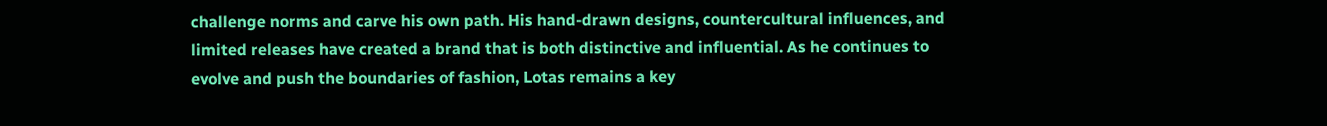challenge norms and carve his own path. His hand-drawn designs, countercultural influences, and limited releases have created a brand that is both distinctive and influential. As he continues to evolve and push the boundaries of fashion, Lotas remains a key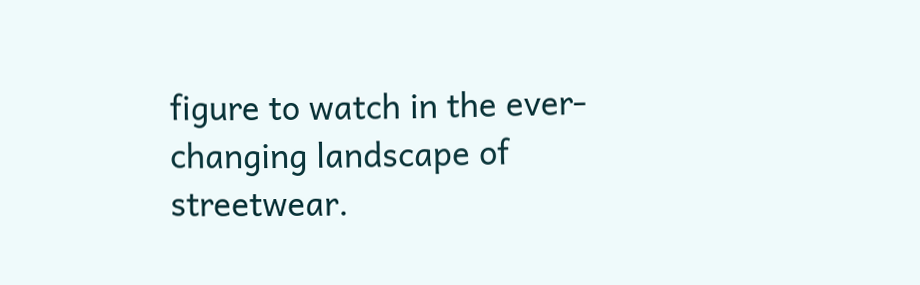figure to watch in the ever-changing landscape of streetwear.